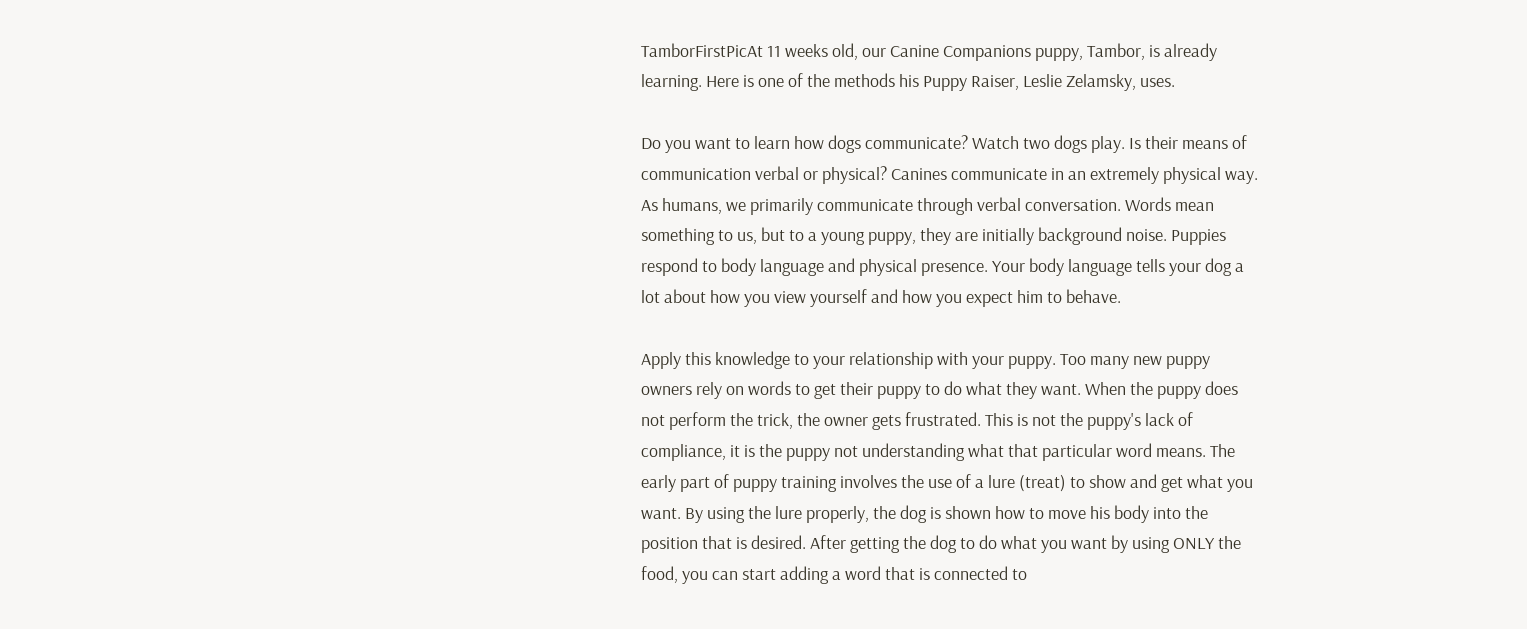TamborFirstPicAt 11 weeks old, our Canine Companions puppy, Tambor, is already learning. Here is one of the methods his Puppy Raiser, Leslie Zelamsky, uses.

Do you want to learn how dogs communicate? Watch two dogs play. Is their means of communication verbal or physical? Canines communicate in an extremely physical way.  As humans, we primarily communicate through verbal conversation. Words mean something to us, but to a young puppy, they are initially background noise. Puppies respond to body language and physical presence. Your body language tells your dog a lot about how you view yourself and how you expect him to behave.

Apply this knowledge to your relationship with your puppy. Too many new puppy owners rely on words to get their puppy to do what they want. When the puppy does not perform the trick, the owner gets frustrated. This is not the puppy's lack of compliance, it is the puppy not understanding what that particular word means. The early part of puppy training involves the use of a lure (treat) to show and get what you want. By using the lure properly, the dog is shown how to move his body into the position that is desired. After getting the dog to do what you want by using ONLY the food, you can start adding a word that is connected to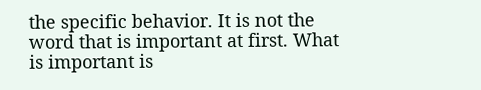the specific behavior. It is not the word that is important at first. What is important is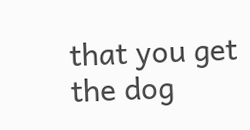that you get the dog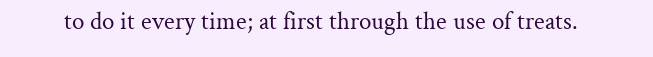to do it every time; at first through the use of treats.